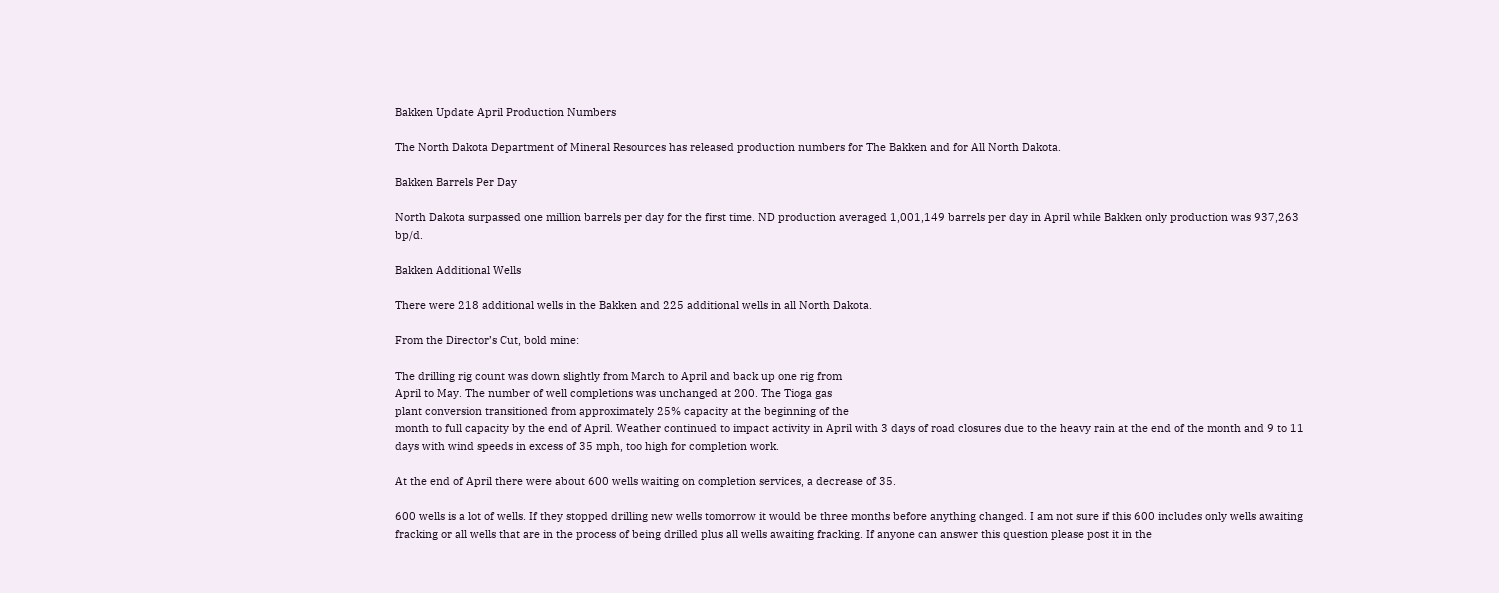Bakken Update April Production Numbers

The North Dakota Department of Mineral Resources has released production numbers for The Bakken and for All North Dakota.

Bakken Barrels Per Day

North Dakota surpassed one million barrels per day for the first time. ND production averaged 1,001,149 barrels per day in April while Bakken only production was 937,263 bp/d.

Bakken Additional Wells

There were 218 additional wells in the Bakken and 225 additional wells in all North Dakota.

From the Director’s Cut, bold mine:

The drilling rig count was down slightly from March to April and back up one rig from
April to May. The number of well completions was unchanged at 200. The Tioga gas
plant conversion transitioned from approximately 25% capacity at the beginning of the
month to full capacity by the end of April. Weather continued to impact activity in April with 3 days of road closures due to the heavy rain at the end of the month and 9 to 11
days with wind speeds in excess of 35 mph, too high for completion work.

At the end of April there were about 600 wells waiting on completion services, a decrease of 35.

600 wells is a lot of wells. If they stopped drilling new wells tomorrow it would be three months before anything changed. I am not sure if this 600 includes only wells awaiting fracking or all wells that are in the process of being drilled plus all wells awaiting fracking. If anyone can answer this question please post it in the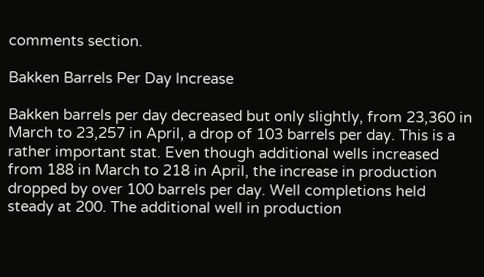comments section.

Bakken Barrels Per Day Increase

Bakken barrels per day decreased but only slightly, from 23,360 in March to 23,257 in April, a drop of 103 barrels per day. This is a rather important stat. Even though additional wells increased from 188 in March to 218 in April, the increase in production dropped by over 100 barrels per day. Well completions held steady at 200. The additional well in production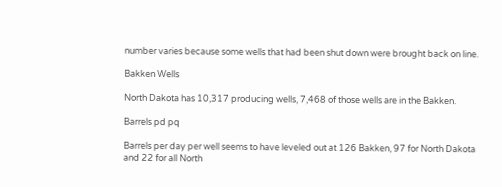number varies because some wells that had been shut down were brought back on line.

Bakken Wells

North Dakota has 10,317 producing wells, 7,468 of those wells are in the Bakken.

Barrels pd pq

Barrels per day per well seems to have leveled out at 126 Bakken, 97 for North Dakota and 22 for all North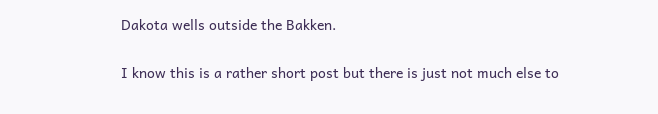Dakota wells outside the Bakken.

I know this is a rather short post but there is just not much else to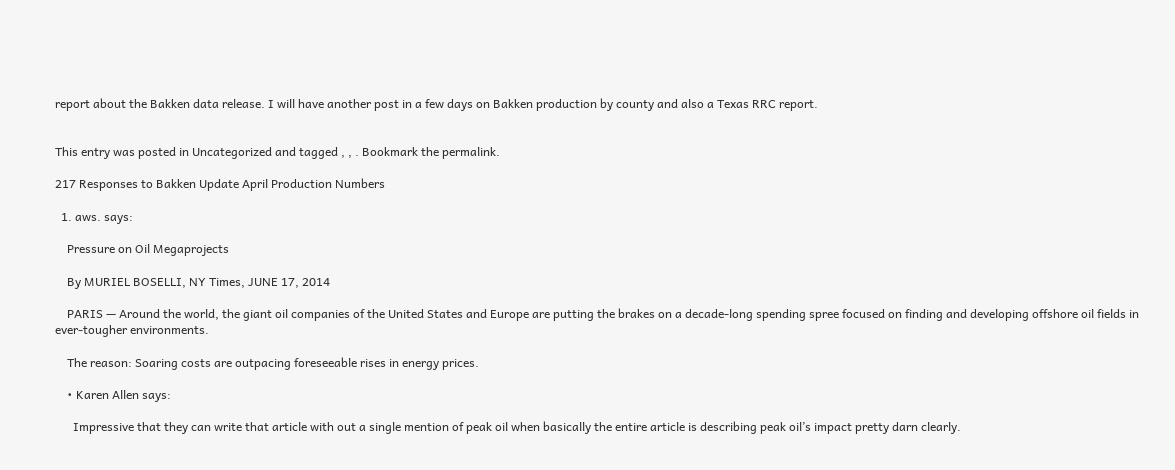report about the Bakken data release. I will have another post in a few days on Bakken production by county and also a Texas RRC report.


This entry was posted in Uncategorized and tagged , , . Bookmark the permalink.

217 Responses to Bakken Update April Production Numbers

  1. aws. says:

    Pressure on Oil Megaprojects

    By MURIEL BOSELLI, NY Times, JUNE 17, 2014

    PARIS — Around the world, the giant oil companies of the United States and Europe are putting the brakes on a decade-long spending spree focused on finding and developing offshore oil fields in ever-tougher environments.

    The reason: Soaring costs are outpacing foreseeable rises in energy prices.

    • Karen Allen says:

      Impressive that they can write that article with out a single mention of peak oil when basically the entire article is describing peak oil’s impact pretty darn clearly.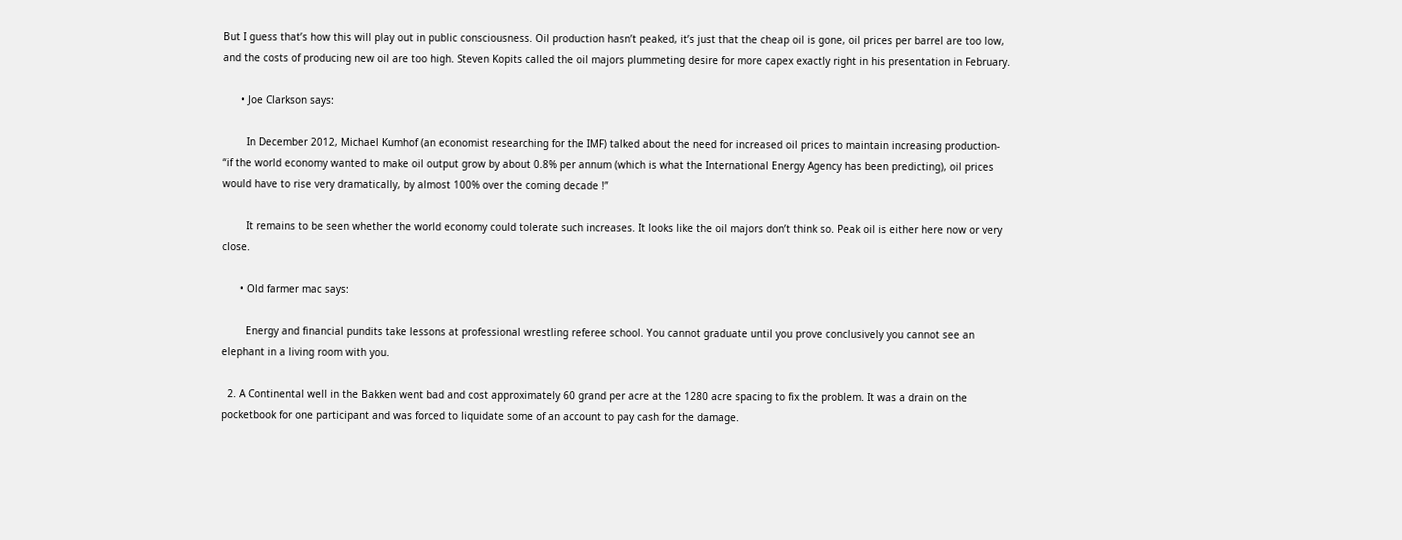But I guess that’s how this will play out in public consciousness. Oil production hasn’t peaked, it’s just that the cheap oil is gone, oil prices per barrel are too low, and the costs of producing new oil are too high. Steven Kopits called the oil majors plummeting desire for more capex exactly right in his presentation in February.

      • Joe Clarkson says:

        In December 2012, Michael Kumhof (an economist researching for the IMF) talked about the need for increased oil prices to maintain increasing production- “if the world economy wanted to make oil output grow by about 0.8% per annum (which is what the International Energy Agency has been predicting), oil prices would have to rise very dramatically, by almost 100% over the coming decade !”

        It remains to be seen whether the world economy could tolerate such increases. It looks like the oil majors don’t think so. Peak oil is either here now or very close.

      • Old farmer mac says:

        Energy and financial pundits take lessons at professional wrestling referee school. You cannot graduate until you prove conclusively you cannot see an elephant in a living room with you.

  2. A Continental well in the Bakken went bad and cost approximately 60 grand per acre at the 1280 acre spacing to fix the problem. It was a drain on the pocketbook for one participant and was forced to liquidate some of an account to pay cash for the damage.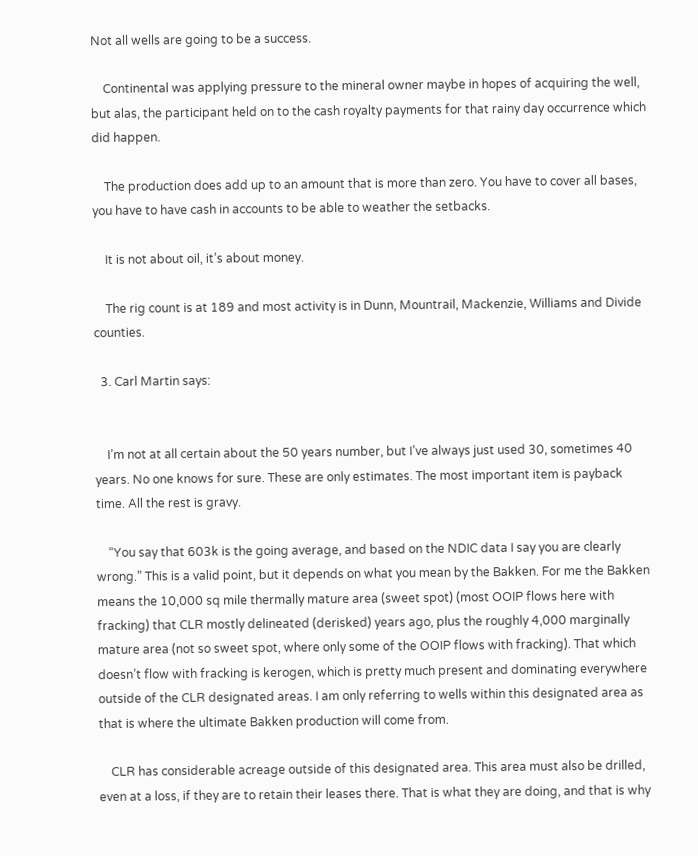Not all wells are going to be a success.

    Continental was applying pressure to the mineral owner maybe in hopes of acquiring the well, but alas, the participant held on to the cash royalty payments for that rainy day occurrence which did happen.

    The production does add up to an amount that is more than zero. You have to cover all bases, you have to have cash in accounts to be able to weather the setbacks.

    It is not about oil, it’s about money.

    The rig count is at 189 and most activity is in Dunn, Mountrail, Mackenzie, Williams and Divide counties.

  3. Carl Martin says:


    I’m not at all certain about the 50 years number, but I’ve always just used 30, sometimes 40 years. No one knows for sure. These are only estimates. The most important item is payback time. All the rest is gravy.

    “You say that 603k is the going average, and based on the NDIC data I say you are clearly wrong.” This is a valid point, but it depends on what you mean by the Bakken. For me the Bakken means the 10,000 sq mile thermally mature area (sweet spot) (most OOIP flows here with fracking) that CLR mostly delineated (derisked) years ago, plus the roughly 4,000 marginally mature area (not so sweet spot, where only some of the OOIP flows with fracking). That which doesn’t flow with fracking is kerogen, which is pretty much present and dominating everywhere outside of the CLR designated areas. I am only referring to wells within this designated area as that is where the ultimate Bakken production will come from.

    CLR has considerable acreage outside of this designated area. This area must also be drilled, even at a loss, if they are to retain their leases there. That is what they are doing, and that is why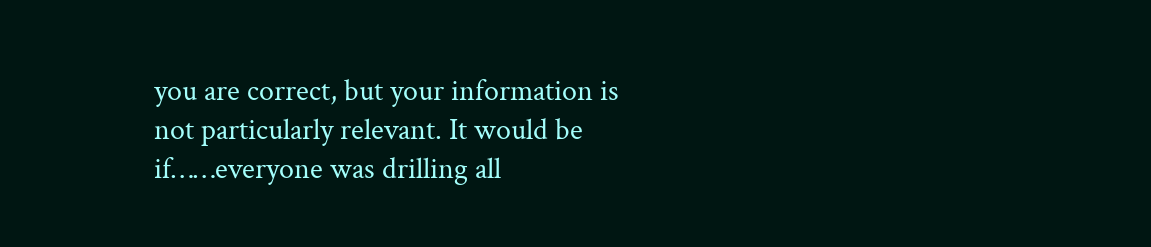you are correct, but your information is not particularly relevant. It would be if……everyone was drilling all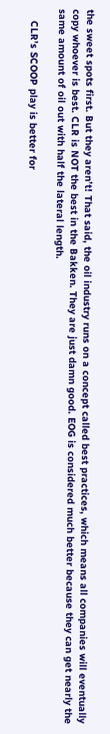the sweet spots first. But they aren’t! That said, the oil industry runs on a concept called best practices, which means all companies will eventually copy whoever is best. CLR is NOT the best in the Bakken. They are just damn good. EOG is considered much better because they can get nearly the same amount of oil out with half the lateral length.

    CLR’s SCOOP play is better for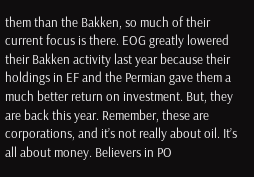them than the Bakken, so much of their current focus is there. EOG greatly lowered their Bakken activity last year because their holdings in EF and the Permian gave them a much better return on investment. But, they are back this year. Remember, these are corporations, and it’s not really about oil. It’s all about money. Believers in PO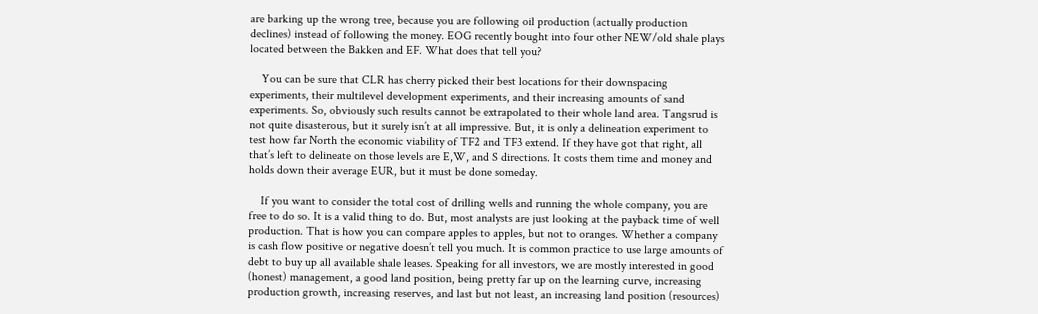are barking up the wrong tree, because you are following oil production (actually production declines) instead of following the money. EOG recently bought into four other NEW/old shale plays located between the Bakken and EF. What does that tell you?

    You can be sure that CLR has cherry picked their best locations for their downspacing experiments, their multilevel development experiments, and their increasing amounts of sand experiments. So, obviously such results cannot be extrapolated to their whole land area. Tangsrud is not quite disasterous, but it surely isn’t at all impressive. But, it is only a delineation experiment to test how far North the economic viability of TF2 and TF3 extend. If they have got that right, all that’s left to delineate on those levels are E,W, and S directions. It costs them time and money and holds down their average EUR, but it must be done someday.

    If you want to consider the total cost of drilling wells and running the whole company, you are free to do so. It is a valid thing to do. But, most analysts are just looking at the payback time of well production. That is how you can compare apples to apples, but not to oranges. Whether a company is cash flow positive or negative doesn’t tell you much. It is common practice to use large amounts of debt to buy up all available shale leases. Speaking for all investors, we are mostly interested in good (honest) management, a good land position, being pretty far up on the learning curve, increasing production growth, increasing reserves, and last but not least, an increasing land position (resources)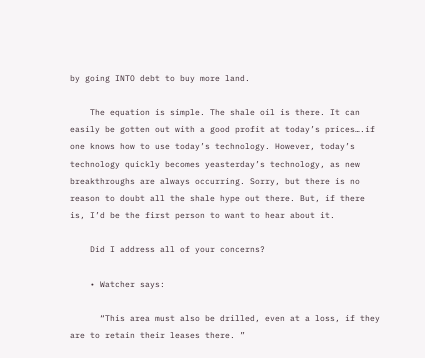by going INTO debt to buy more land.

    The equation is simple. The shale oil is there. It can easily be gotten out with a good profit at today’s prices….if one knows how to use today’s technology. However, today’s technology quickly becomes yeasterday’s technology, as new breakthroughs are always occurring. Sorry, but there is no reason to doubt all the shale hype out there. But, if there is, I’d be the first person to want to hear about it.

    Did I address all of your concerns?

    • Watcher says:

      “This area must also be drilled, even at a loss, if they are to retain their leases there. ”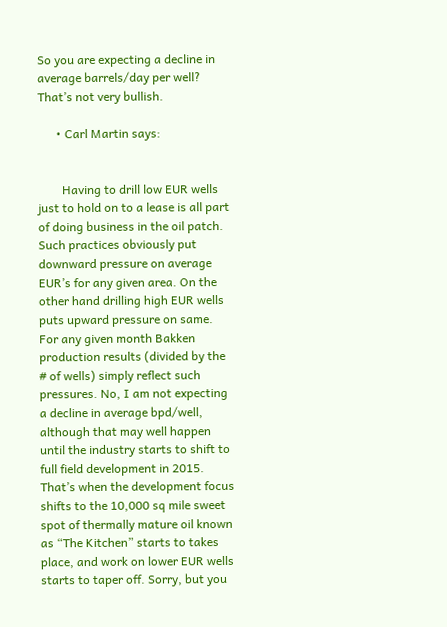So you are expecting a decline in average barrels/day per well? That’s not very bullish.

      • Carl Martin says:


        Having to drill low EUR wells just to hold on to a lease is all part of doing business in the oil patch. Such practices obviously put downward pressure on average EUR’s for any given area. On the other hand drilling high EUR wells puts upward pressure on same. For any given month Bakken production results (divided by the # of wells) simply reflect such pressures. No, I am not expecting a decline in average bpd/well, although that may well happen until the industry starts to shift to full field development in 2015. That’s when the development focus shifts to the 10,000 sq mile sweet spot of thermally mature oil known as “The Kitchen” starts to takes place, and work on lower EUR wells starts to taper off. Sorry, but you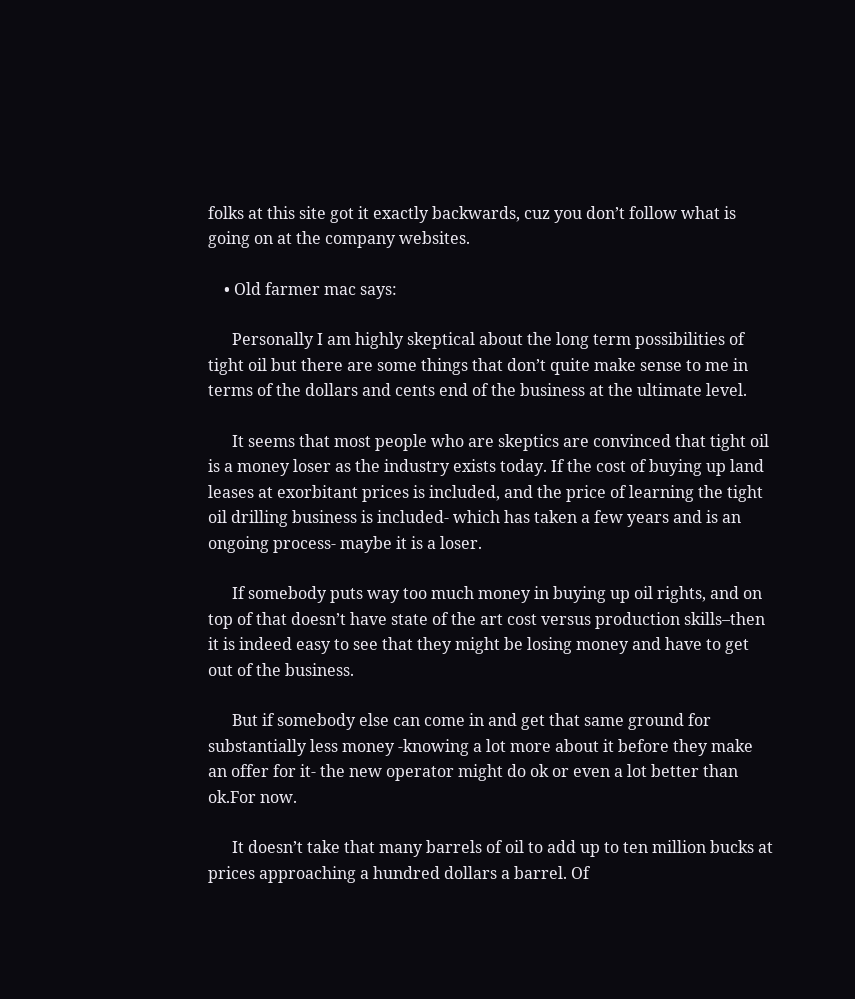folks at this site got it exactly backwards, cuz you don’t follow what is going on at the company websites.

    • Old farmer mac says:

      Personally I am highly skeptical about the long term possibilities of tight oil but there are some things that don’t quite make sense to me in terms of the dollars and cents end of the business at the ultimate level.

      It seems that most people who are skeptics are convinced that tight oil is a money loser as the industry exists today. If the cost of buying up land leases at exorbitant prices is included, and the price of learning the tight oil drilling business is included- which has taken a few years and is an ongoing process- maybe it is a loser.

      If somebody puts way too much money in buying up oil rights, and on top of that doesn’t have state of the art cost versus production skills–then it is indeed easy to see that they might be losing money and have to get out of the business.

      But if somebody else can come in and get that same ground for substantially less money -knowing a lot more about it before they make an offer for it- the new operator might do ok or even a lot better than ok.For now.

      It doesn’t take that many barrels of oil to add up to ten million bucks at prices approaching a hundred dollars a barrel. Of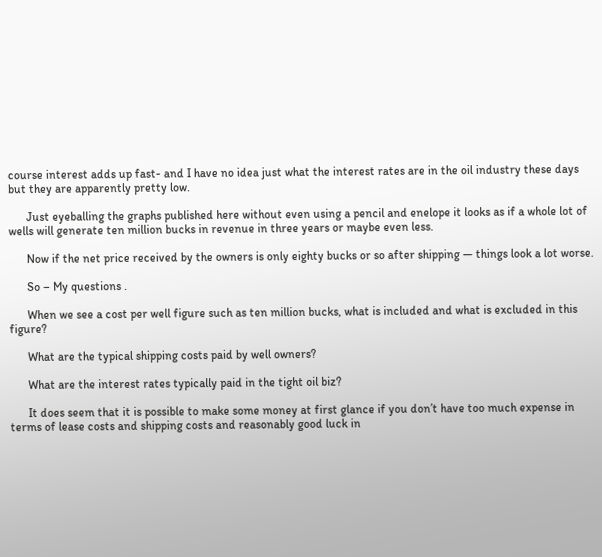course interest adds up fast- and I have no idea just what the interest rates are in the oil industry these days but they are apparently pretty low.

      Just eyeballing the graphs published here without even using a pencil and enelope it looks as if a whole lot of wells will generate ten million bucks in revenue in three years or maybe even less.

      Now if the net price received by the owners is only eighty bucks or so after shipping — things look a lot worse.

      So – My questions .

      When we see a cost per well figure such as ten million bucks, what is included and what is excluded in this figure?

      What are the typical shipping costs paid by well owners?

      What are the interest rates typically paid in the tight oil biz?

      It does seem that it is possible to make some money at first glance if you don’t have too much expense in terms of lease costs and shipping costs and reasonably good luck in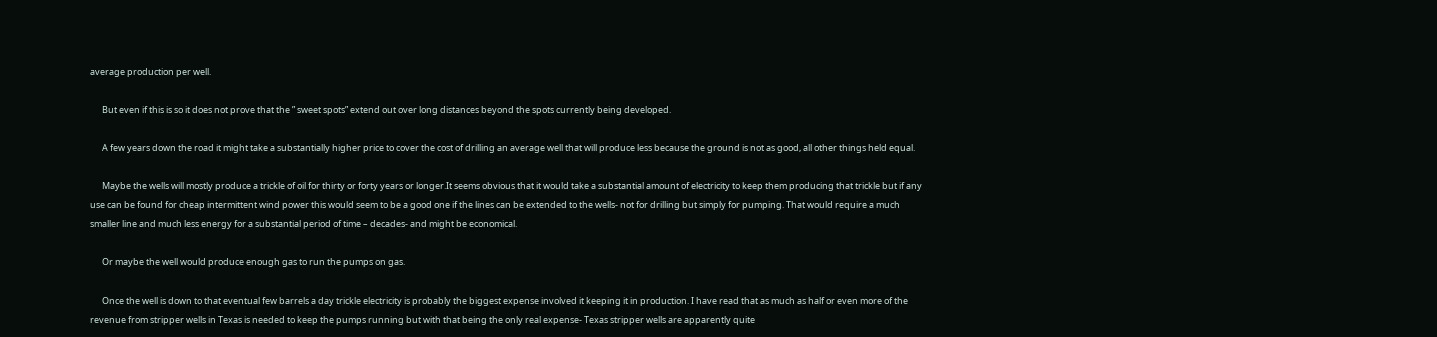average production per well.

      But even if this is so it does not prove that the ” sweet spots” extend out over long distances beyond the spots currently being developed.

      A few years down the road it might take a substantially higher price to cover the cost of drilling an average well that will produce less because the ground is not as good, all other things held equal.

      Maybe the wells will mostly produce a trickle of oil for thirty or forty years or longer.It seems obvious that it would take a substantial amount of electricity to keep them producing that trickle but if any use can be found for cheap intermittent wind power this would seem to be a good one if the lines can be extended to the wells- not for drilling but simply for pumping. That would require a much smaller line and much less energy for a substantial period of time – decades- and might be economical.

      Or maybe the well would produce enough gas to run the pumps on gas.

      Once the well is down to that eventual few barrels a day trickle electricity is probably the biggest expense involved it keeping it in production. I have read that as much as half or even more of the revenue from stripper wells in Texas is needed to keep the pumps running but with that being the only real expense- Texas stripper wells are apparently quite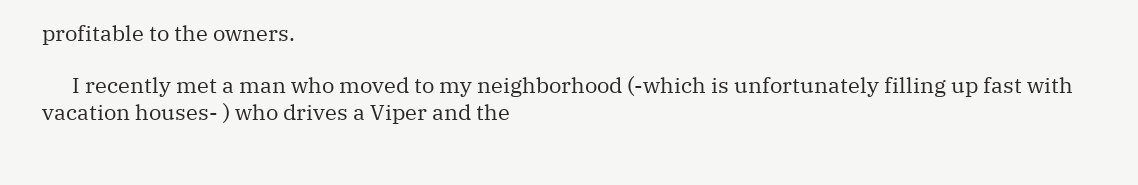profitable to the owners.

      I recently met a man who moved to my neighborhood (-which is unfortunately filling up fast with vacation houses- ) who drives a Viper and the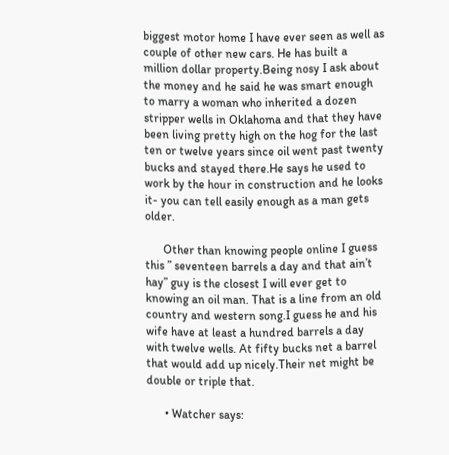biggest motor home I have ever seen as well as couple of other new cars. He has built a million dollar property.Being nosy I ask about the money and he said he was smart enough to marry a woman who inherited a dozen stripper wells in Oklahoma and that they have been living pretty high on the hog for the last ten or twelve years since oil went past twenty bucks and stayed there.He says he used to work by the hour in construction and he looks it- you can tell easily enough as a man gets older.

      Other than knowing people online I guess this ” seventeen barrels a day and that ain’t hay” guy is the closest I will ever get to knowing an oil man. That is a line from an old country and western song.I guess he and his wife have at least a hundred barrels a day with twelve wells. At fifty bucks net a barrel that would add up nicely.Their net might be double or triple that.

      • Watcher says: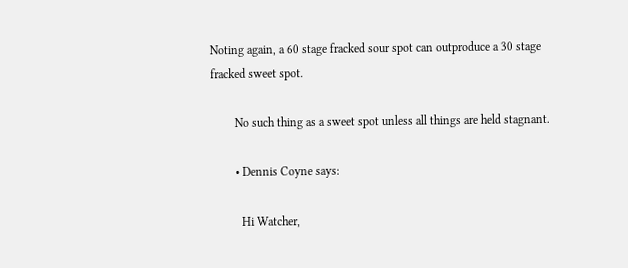Noting again, a 60 stage fracked sour spot can outproduce a 30 stage fracked sweet spot.

        No such thing as a sweet spot unless all things are held stagnant.

        • Dennis Coyne says:

          Hi Watcher,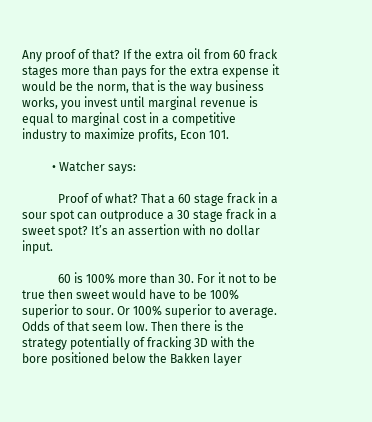Any proof of that? If the extra oil from 60 frack stages more than pays for the extra expense it would be the norm, that is the way business works, you invest until marginal revenue is equal to marginal cost in a competitive industry to maximize profits, Econ 101.

          • Watcher says:

            Proof of what? That a 60 stage frack in a sour spot can outproduce a 30 stage frack in a sweet spot? It’s an assertion with no dollar input.

            60 is 100% more than 30. For it not to be true then sweet would have to be 100% superior to sour. Or 100% superior to average. Odds of that seem low. Then there is the strategy potentially of fracking 3D with the bore positioned below the Bakken layer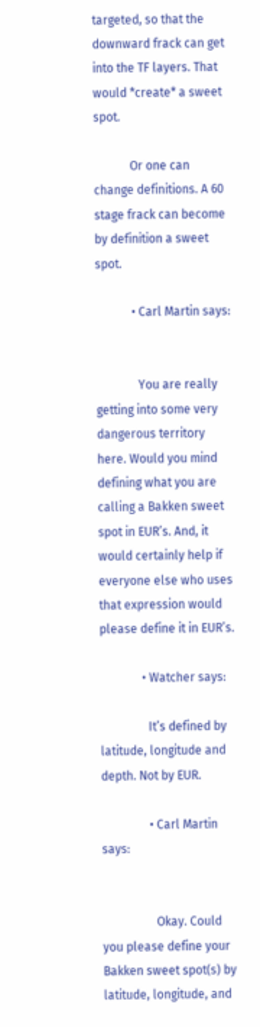targeted, so that the downward frack can get into the TF layers. That would *create* a sweet spot.

            Or one can change definitions. A 60 stage frack can become by definition a sweet spot.

            • Carl Martin says:


              You are really getting into some very dangerous territory here. Would you mind defining what you are calling a Bakken sweet spot in EUR’s. And, it would certainly help if everyone else who uses that expression would please define it in EUR’s.

              • Watcher says:

                It’s defined by latitude, longitude and depth. Not by EUR.

                • Carl Martin says:


                  Okay. Could you please define your Bakken sweet spot(s) by latitude, longitude, and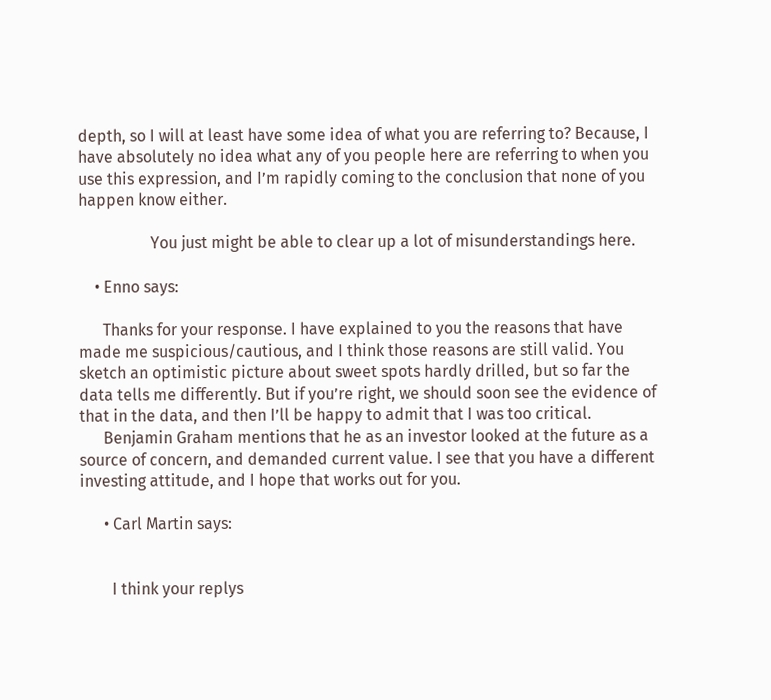depth, so I will at least have some idea of what you are referring to? Because, I have absolutely no idea what any of you people here are referring to when you use this expression, and I’m rapidly coming to the conclusion that none of you happen know either.

                  You just might be able to clear up a lot of misunderstandings here.

    • Enno says:

      Thanks for your response. I have explained to you the reasons that have made me suspicious/cautious, and I think those reasons are still valid. You sketch an optimistic picture about sweet spots hardly drilled, but so far the data tells me differently. But if you’re right, we should soon see the evidence of that in the data, and then I’ll be happy to admit that I was too critical.
      Benjamin Graham mentions that he as an investor looked at the future as a source of concern, and demanded current value. I see that you have a different investing attitude, and I hope that works out for you.

      • Carl Martin says:


        I think your replys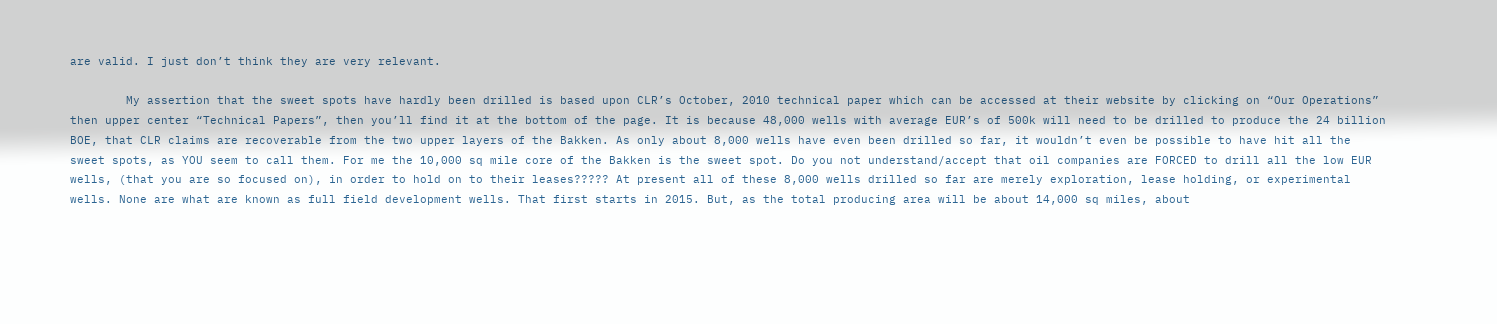are valid. I just don’t think they are very relevant.

        My assertion that the sweet spots have hardly been drilled is based upon CLR’s October, 2010 technical paper which can be accessed at their website by clicking on “Our Operations” then upper center “Technical Papers”, then you’ll find it at the bottom of the page. It is because 48,000 wells with average EUR’s of 500k will need to be drilled to produce the 24 billion BOE, that CLR claims are recoverable from the two upper layers of the Bakken. As only about 8,000 wells have even been drilled so far, it wouldn’t even be possible to have hit all the sweet spots, as YOU seem to call them. For me the 10,000 sq mile core of the Bakken is the sweet spot. Do you not understand/accept that oil companies are FORCED to drill all the low EUR wells, (that you are so focused on), in order to hold on to their leases????? At present all of these 8,000 wells drilled so far are merely exploration, lease holding, or experimental wells. None are what are known as full field development wells. That first starts in 2015. But, as the total producing area will be about 14,000 sq miles, about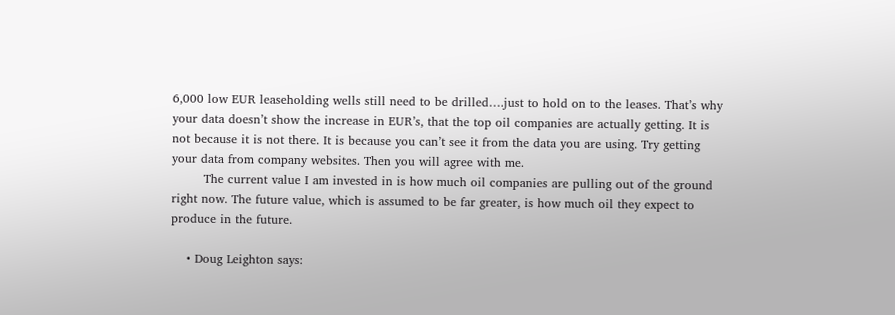6,000 low EUR leaseholding wells still need to be drilled….just to hold on to the leases. That’s why your data doesn’t show the increase in EUR’s, that the top oil companies are actually getting. It is not because it is not there. It is because you can’t see it from the data you are using. Try getting your data from company websites. Then you will agree with me.
        The current value I am invested in is how much oil companies are pulling out of the ground right now. The future value, which is assumed to be far greater, is how much oil they expect to produce in the future.

    • Doug Leighton says: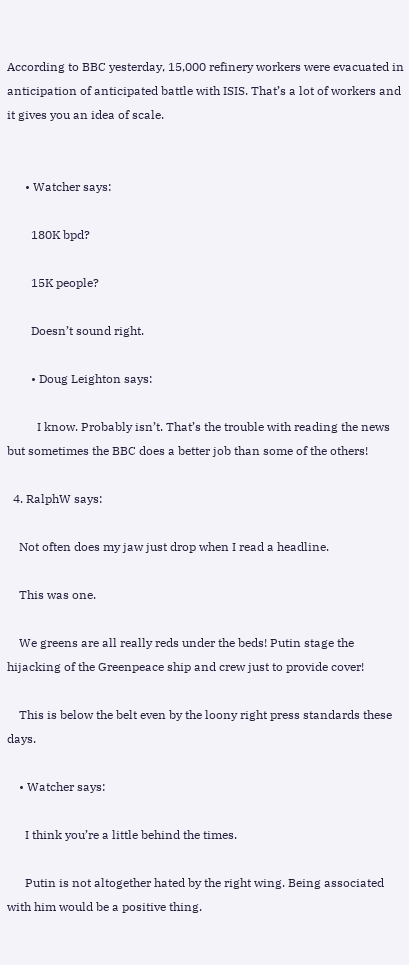According to BBC yesterday, 15,000 refinery workers were evacuated in anticipation of anticipated battle with ISIS. That’s a lot of workers and it gives you an idea of scale.


      • Watcher says:

        180K bpd?

        15K people?

        Doesn’t sound right.

        • Doug Leighton says:

          I know. Probably isn’t. That’s the trouble with reading the news but sometimes the BBC does a better job than some of the others!

  4. RalphW says:

    Not often does my jaw just drop when I read a headline.

    This was one.

    We greens are all really reds under the beds! Putin stage the hijacking of the Greenpeace ship and crew just to provide cover!

    This is below the belt even by the loony right press standards these days.

    • Watcher says:

      I think you’re a little behind the times.

      Putin is not altogether hated by the right wing. Being associated with him would be a positive thing.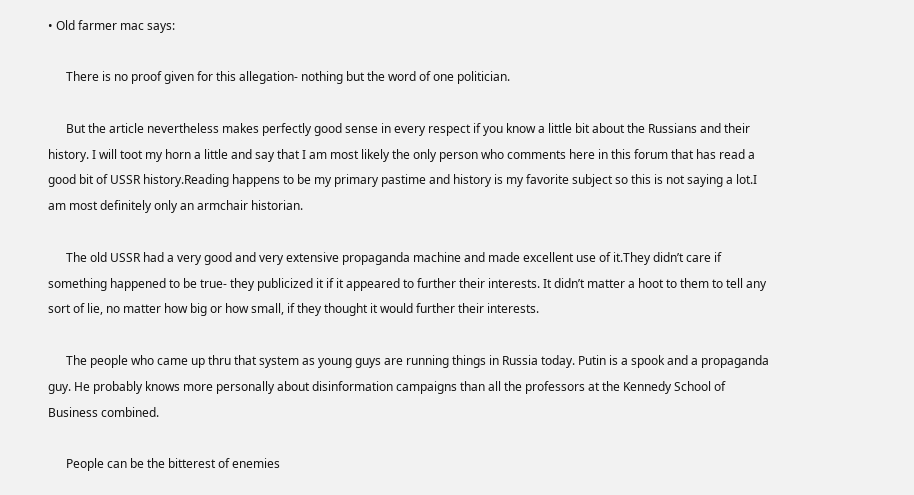• Old farmer mac says:

      There is no proof given for this allegation- nothing but the word of one politician.

      But the article nevertheless makes perfectly good sense in every respect if you know a little bit about the Russians and their history. I will toot my horn a little and say that I am most likely the only person who comments here in this forum that has read a good bit of USSR history.Reading happens to be my primary pastime and history is my favorite subject so this is not saying a lot.I am most definitely only an armchair historian.

      The old USSR had a very good and very extensive propaganda machine and made excellent use of it.They didn’t care if something happened to be true- they publicized it if it appeared to further their interests. It didn’t matter a hoot to them to tell any sort of lie, no matter how big or how small, if they thought it would further their interests.

      The people who came up thru that system as young guys are running things in Russia today. Putin is a spook and a propaganda guy. He probably knows more personally about disinformation campaigns than all the professors at the Kennedy School of Business combined.

      People can be the bitterest of enemies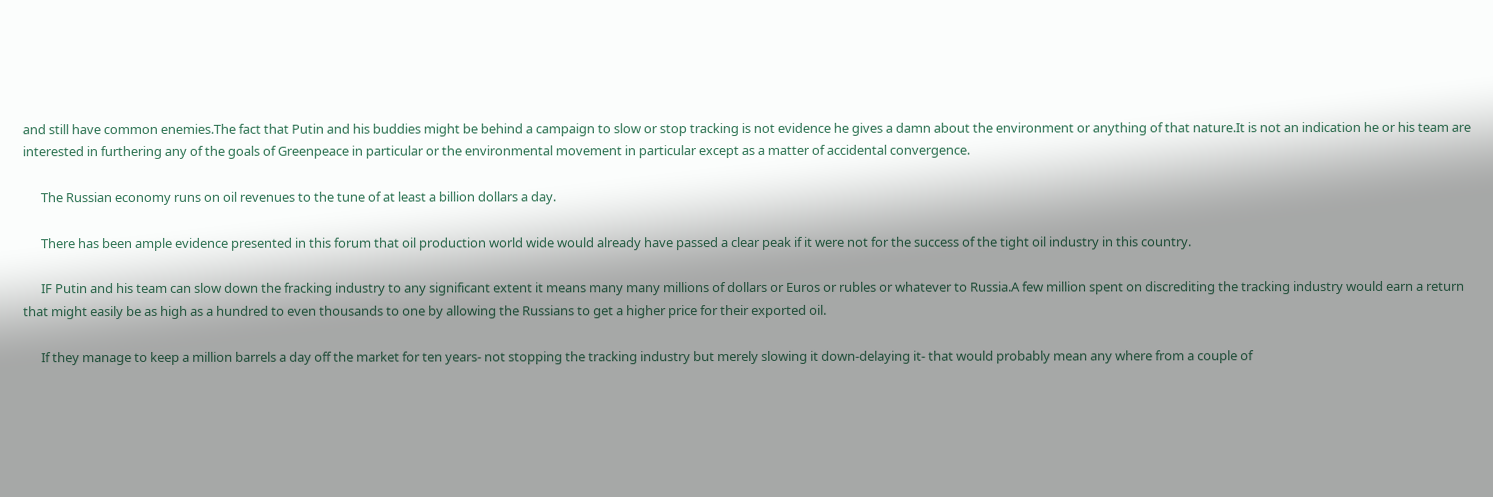and still have common enemies.The fact that Putin and his buddies might be behind a campaign to slow or stop tracking is not evidence he gives a damn about the environment or anything of that nature.It is not an indication he or his team are interested in furthering any of the goals of Greenpeace in particular or the environmental movement in particular except as a matter of accidental convergence.

      The Russian economy runs on oil revenues to the tune of at least a billion dollars a day.

      There has been ample evidence presented in this forum that oil production world wide would already have passed a clear peak if it were not for the success of the tight oil industry in this country.

      IF Putin and his team can slow down the fracking industry to any significant extent it means many many millions of dollars or Euros or rubles or whatever to Russia.A few million spent on discrediting the tracking industry would earn a return that might easily be as high as a hundred to even thousands to one by allowing the Russians to get a higher price for their exported oil.

      If they manage to keep a million barrels a day off the market for ten years- not stopping the tracking industry but merely slowing it down-delaying it- that would probably mean any where from a couple of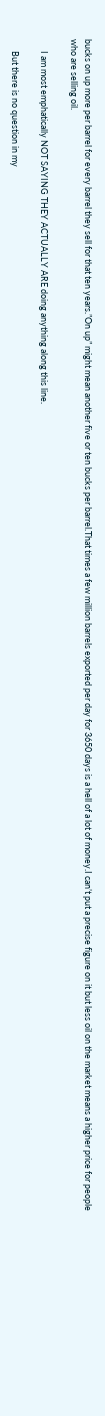bucks on up more per barrel for every barrel they sell for that ten years.”On up” might mean another five or ten bucks per barrel.That times a few million barrels exported per day for 3650 days is a hell of a lot of money.I can’t put a precise figure on it but less oil on the market means a higher price for people who are selling oil.

      I am most emphatically NOT SAYING THEY ACTUALLY ARE doing anything along this line.

      But there is no question in my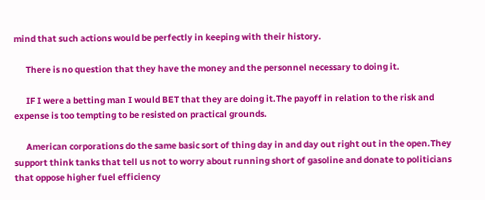mind that such actions would be perfectly in keeping with their history.

      There is no question that they have the money and the personnel necessary to doing it.

      IF I were a betting man I would BET that they are doing it.The payoff in relation to the risk and expense is too tempting to be resisted on practical grounds.

      American corporations do the same basic sort of thing day in and day out right out in the open.They support think tanks that tell us not to worry about running short of gasoline and donate to politicians that oppose higher fuel efficiency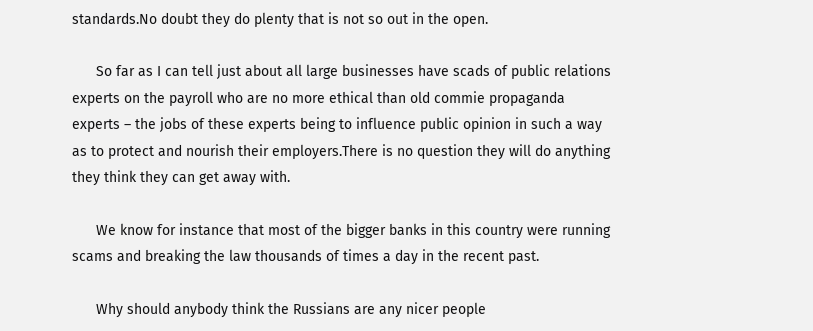standards.No doubt they do plenty that is not so out in the open.

      So far as I can tell just about all large businesses have scads of public relations experts on the payroll who are no more ethical than old commie propaganda experts – the jobs of these experts being to influence public opinion in such a way as to protect and nourish their employers.There is no question they will do anything they think they can get away with.

      We know for instance that most of the bigger banks in this country were running scams and breaking the law thousands of times a day in the recent past.

      Why should anybody think the Russians are any nicer people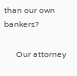than our own bankers?

      Our attorney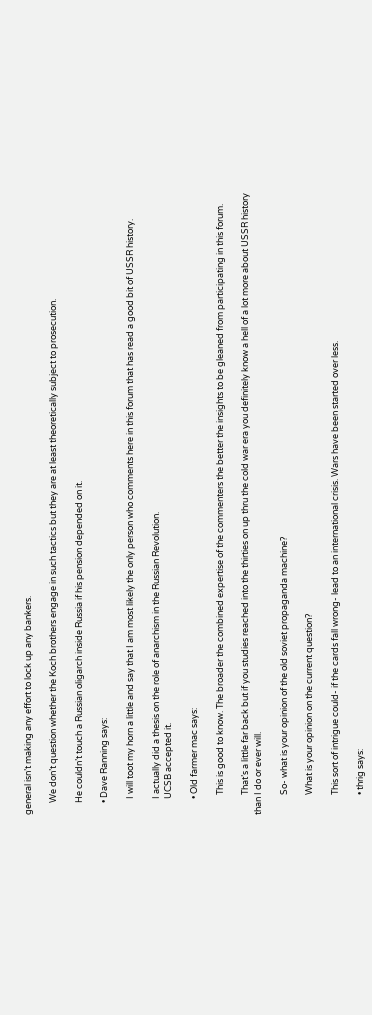general isn’t making any effort to lock up any bankers.

      We don’t question whether the Koch brothers engage in such tactics but they are at least theoretically subject to prosecution.

      He couldn’t touch a Russian oligarch inside Russia if his pension depended on it.

      • Dave Ranning says:

        I will toot my horn a little and say that I am most likely the only person who comments here in this forum that has read a good bit of USSR history.

        I actually did a thesis on the role of anarchism in the Russian Revolution.
        UCSB accepted it.

        • Old farmer mac says:

          This is good to know. The broader the combined expertise of the commenters the better the insights to be gleaned from participating in this forum.

          That’s a little far back but if you studies reached into the thirties on up thru the cold war era you definitely know a hell of a lot more about USSR history than I do or ever will.

          So- what is your opinion of the old soviet propaganda machine?

          What is your opinion on the current question?

          This sort of intrigue could- if the cards fall wrong- lead to an international crisis. Wars have been started over less.

          • thrig says: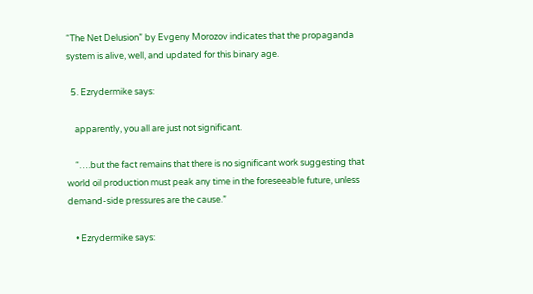“The Net Delusion” by Evgeny Morozov indicates that the propaganda system is alive, well, and updated for this binary age.

  5. Ezrydermike says:

    apparently, you all are just not significant.

    “….but the fact remains that there is no significant work suggesting that world oil production must peak any time in the foreseeable future, unless demand-side pressures are the cause.”

    • Ezrydermike says: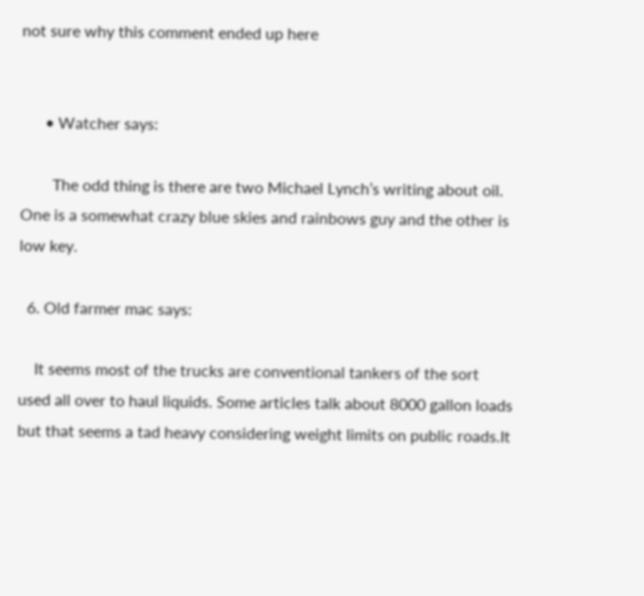not sure why this comment ended up here


      • Watcher says:

        The odd thing is there are two Michael Lynch’s writing about oil. One is a somewhat crazy blue skies and rainbows guy and the other is low key.

  6. Old farmer mac says:

    It seems most of the trucks are conventional tankers of the sort used all over to haul liquids. Some articles talk about 8000 gallon loads but that seems a tad heavy considering weight limits on public roads.It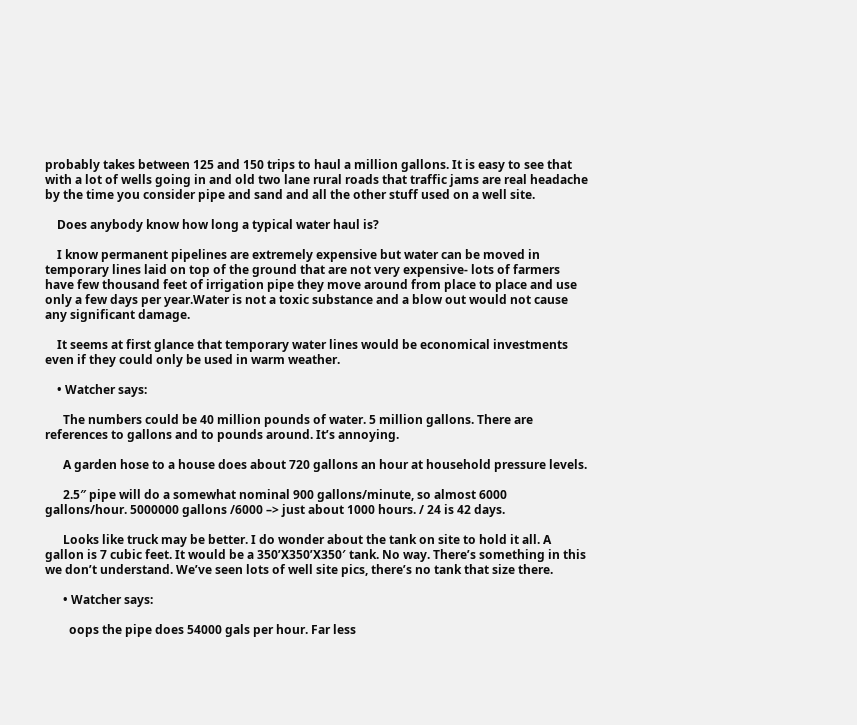probably takes between 125 and 150 trips to haul a million gallons. It is easy to see that with a lot of wells going in and old two lane rural roads that traffic jams are real headache by the time you consider pipe and sand and all the other stuff used on a well site.

    Does anybody know how long a typical water haul is?

    I know permanent pipelines are extremely expensive but water can be moved in temporary lines laid on top of the ground that are not very expensive- lots of farmers have few thousand feet of irrigation pipe they move around from place to place and use only a few days per year.Water is not a toxic substance and a blow out would not cause any significant damage.

    It seems at first glance that temporary water lines would be economical investments even if they could only be used in warm weather.

    • Watcher says:

      The numbers could be 40 million pounds of water. 5 million gallons. There are references to gallons and to pounds around. It’s annoying.

      A garden hose to a house does about 720 gallons an hour at household pressure levels.

      2.5″ pipe will do a somewhat nominal 900 gallons/minute, so almost 6000 gallons/hour. 5000000 gallons /6000 –> just about 1000 hours. / 24 is 42 days.

      Looks like truck may be better. I do wonder about the tank on site to hold it all. A gallon is 7 cubic feet. It would be a 350’X350’X350′ tank. No way. There’s something in this we don’t understand. We’ve seen lots of well site pics, there’s no tank that size there.

      • Watcher says:

        oops the pipe does 54000 gals per hour. Far less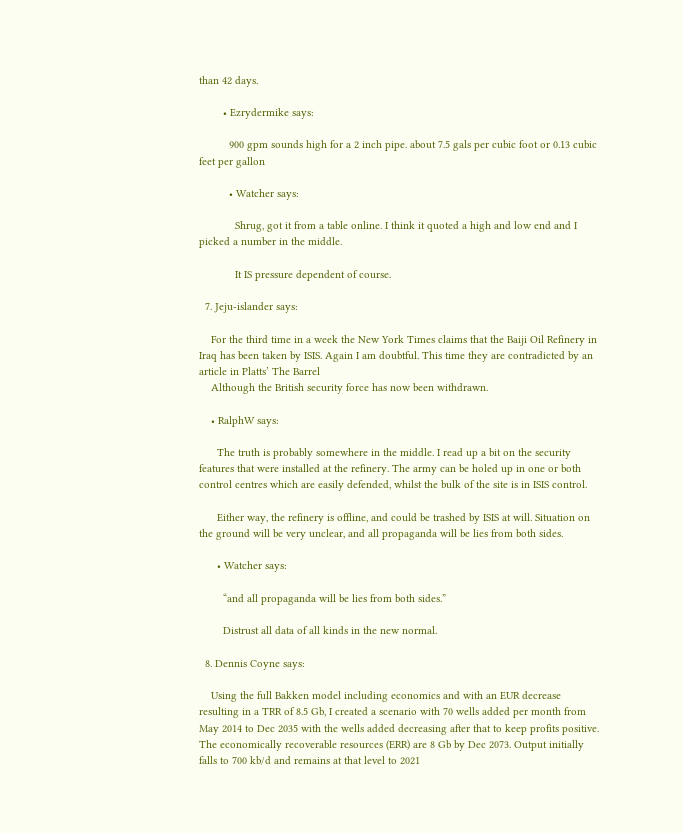than 42 days.

        • Ezrydermike says:

          900 gpm sounds high for a 2 inch pipe. about 7.5 gals per cubic foot or 0.13 cubic feet per gallon

          • Watcher says:

            Shrug, got it from a table online. I think it quoted a high and low end and I picked a number in the middle.

            It IS pressure dependent of course.

  7. Jeju-islander says:

    For the third time in a week the New York Times claims that the Baiji Oil Refinery in Iraq has been taken by ISIS. Again I am doubtful. This time they are contradicted by an article in Platts’ The Barrel
    Although the British security force has now been withdrawn.

    • RalphW says:

      The truth is probably somewhere in the middle. I read up a bit on the security features that were installed at the refinery. The army can be holed up in one or both control centres which are easily defended, whilst the bulk of the site is in ISIS control.

      Either way, the refinery is offline, and could be trashed by ISIS at will. Situation on the ground will be very unclear, and all propaganda will be lies from both sides.

      • Watcher says:

        “and all propaganda will be lies from both sides.”

        Distrust all data of all kinds in the new normal.

  8. Dennis Coyne says:

    Using the full Bakken model including economics and with an EUR decrease resulting in a TRR of 8.5 Gb, I created a scenario with 70 wells added per month from May 2014 to Dec 2035 with the wells added decreasing after that to keep profits positive. The economically recoverable resources (ERR) are 8 Gb by Dec 2073. Output initially falls to 700 kb/d and remains at that level to 2021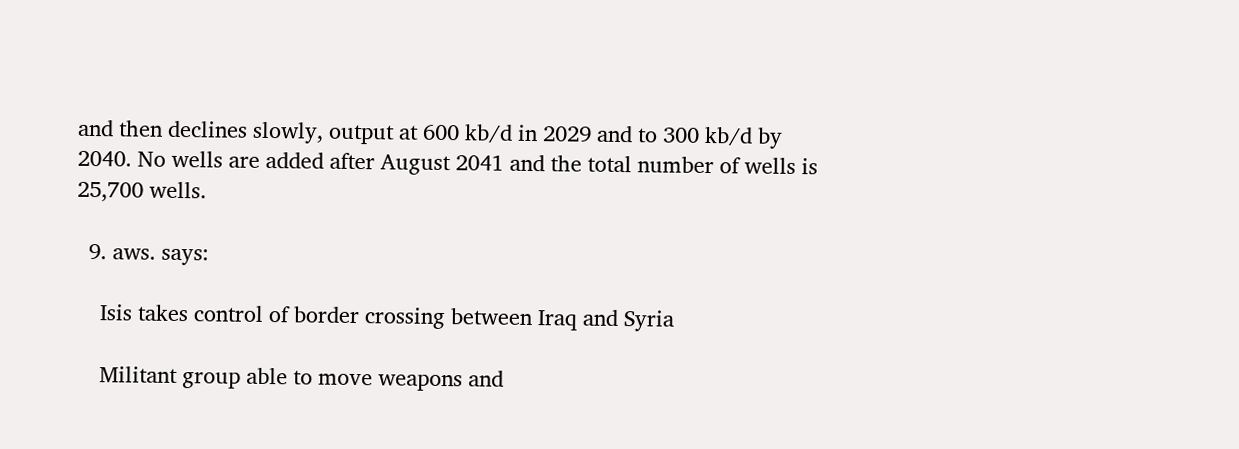and then declines slowly, output at 600 kb/d in 2029 and to 300 kb/d by 2040. No wells are added after August 2041 and the total number of wells is 25,700 wells.

  9. aws. says:

    Isis takes control of border crossing between Iraq and Syria

    Militant group able to move weapons and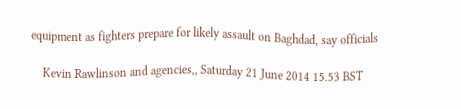equipment as fighters prepare for likely assault on Baghdad, say officials

    Kevin Rawlinson and agencies,, Saturday 21 June 2014 15.53 BST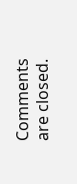Comments are closed.